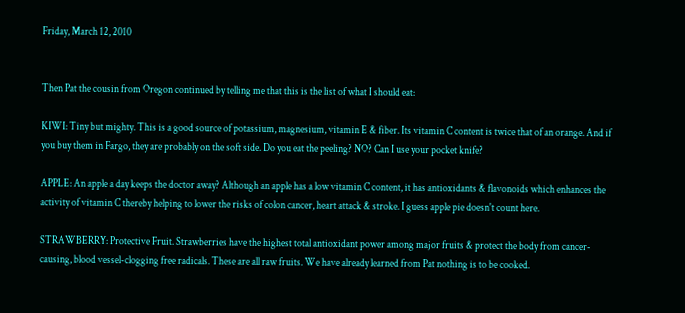Friday, March 12, 2010


Then Pat the cousin from Oregon continued by telling me that this is the list of what I should eat:

KIWI: Tiny but mighty. This is a good source of potassium, magnesium, vitamin E & fiber. Its vitamin C content is twice that of an orange. And if you buy them in Fargo, they are probably on the soft side. Do you eat the peeling? NO? Can I use your pocket knife?

APPLE: An apple a day keeps the doctor away? Although an apple has a low vitamin C content, it has antioxidants & flavonoids which enhances the activity of vitamin C thereby helping to lower the risks of colon cancer, heart attack & stroke. I guess apple pie doesn't count here.

STRAWBERRY: Protective Fruit. Strawberries have the highest total antioxidant power among major fruits & protect the body from cancer-causing, blood vessel-clogging free radicals. These are all raw fruits. We have already learned from Pat nothing is to be cooked.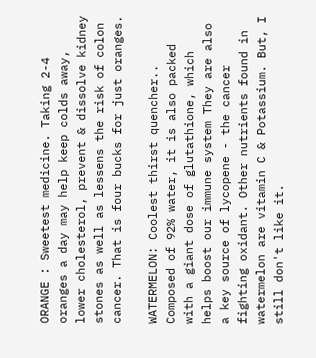ORANGE : Sweetest medicine. Taking 2-4 oranges a day may help keep colds away, lower cholesterol, prevent & dissolve kidney stones as well as lessens the risk of colon cancer. That is four bucks for just oranges.

WATERMELON: Coolest thirst quencher.. Composed of 92% water, it is also packed with a giant dose of glutathione, which helps boost our immune system They are also a key source of lycopene - the cancer fighting oxidant. Other nutrients found in watermelon are vitamin C & Potassium. But, I still don't like it.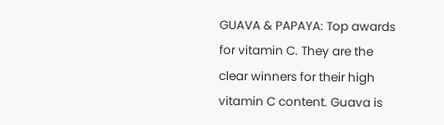GUAVA & PAPAYA: Top awards for vitamin C. They are the clear winners for their high vitamin C content. Guava is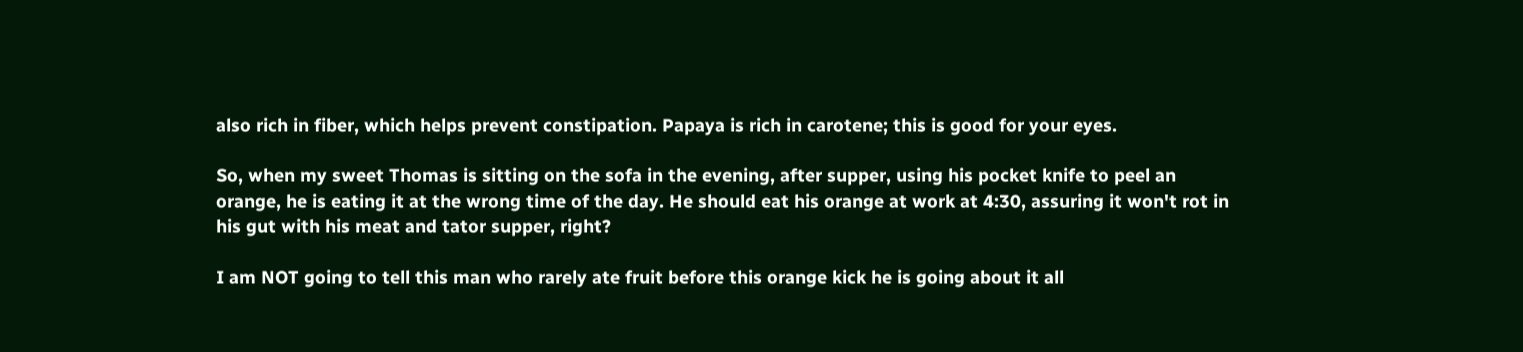also rich in fiber, which helps prevent constipation. Papaya is rich in carotene; this is good for your eyes.

So, when my sweet Thomas is sitting on the sofa in the evening, after supper, using his pocket knife to peel an orange, he is eating it at the wrong time of the day. He should eat his orange at work at 4:30, assuring it won't rot in his gut with his meat and tator supper, right?

I am NOT going to tell this man who rarely ate fruit before this orange kick he is going about it all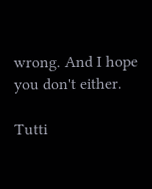wrong. And I hope you don't either.

Tutti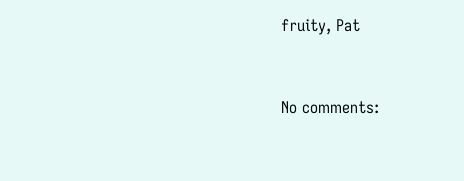fruity, Pat


No comments: